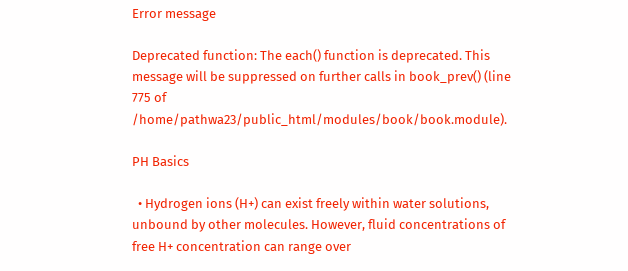Error message

Deprecated function: The each() function is deprecated. This message will be suppressed on further calls in book_prev() (line 775 of /home/pathwa23/public_html/modules/book/book.module).

PH Basics

  • Hydrogen ions (H+) can exist freely within water solutions, unbound by other molecules. However, fluid concentrations of free H+ concentration can range over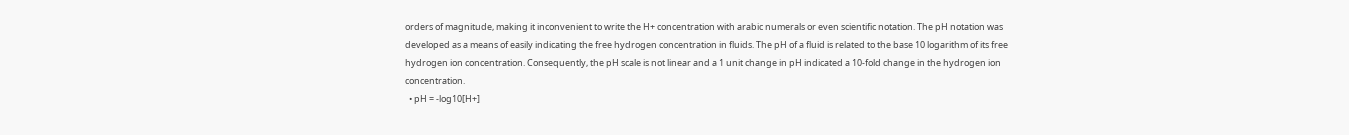orders of magnitude, making it inconvenient to write the H+ concentration with arabic numerals or even scientific notation. The pH notation was developed as a means of easily indicating the free hydrogen concentration in fluids. The pH of a fluid is related to the base 10 logarithm of its free hydrogen ion concentration. Consequently, the pH scale is not linear and a 1 unit change in pH indicated a 10-fold change in the hydrogen ion concentration.
  • pH = -log10[H+]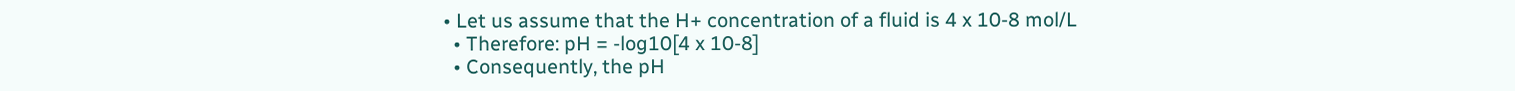• Let us assume that the H+ concentration of a fluid is 4 x 10-8 mol/L
  • Therefore: pH = -log10[4 x 10-8]
  • Consequently, the pH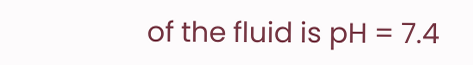of the fluid is pH = 7.4